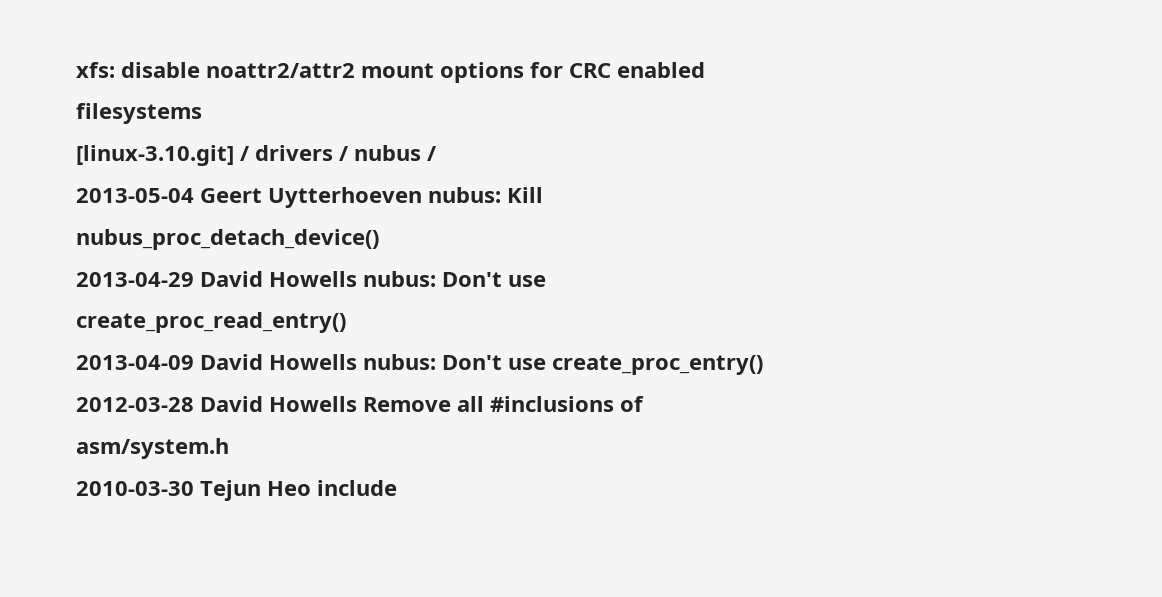xfs: disable noattr2/attr2 mount options for CRC enabled filesystems
[linux-3.10.git] / drivers / nubus /
2013-05-04 Geert Uytterhoeven nubus: Kill nubus_proc_detach_device()
2013-04-29 David Howells nubus: Don't use create_proc_read_entry()
2013-04-09 David Howells nubus: Don't use create_proc_entry()
2012-03-28 David Howells Remove all #inclusions of asm/system.h
2010-03-30 Tejun Heo include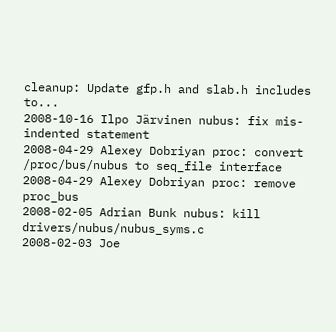cleanup: Update gfp.h and slab.h includes to...
2008-10-16 Ilpo Järvinen nubus: fix mis-indented statement
2008-04-29 Alexey Dobriyan proc: convert /proc/bus/nubus to seq_file interface
2008-04-29 Alexey Dobriyan proc: remove proc_bus
2008-02-05 Adrian Bunk nubus: kill drivers/nubus/nubus_syms.c
2008-02-03 Joe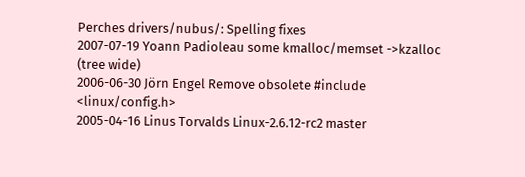Perches drivers/nubus/: Spelling fixes
2007-07-19 Yoann Padioleau some kmalloc/memset ->kzalloc (tree wide)
2006-06-30 Jörn Engel Remove obsolete #include <linux/config.h>
2005-04-16 Linus Torvalds Linux-2.6.12-rc2 master